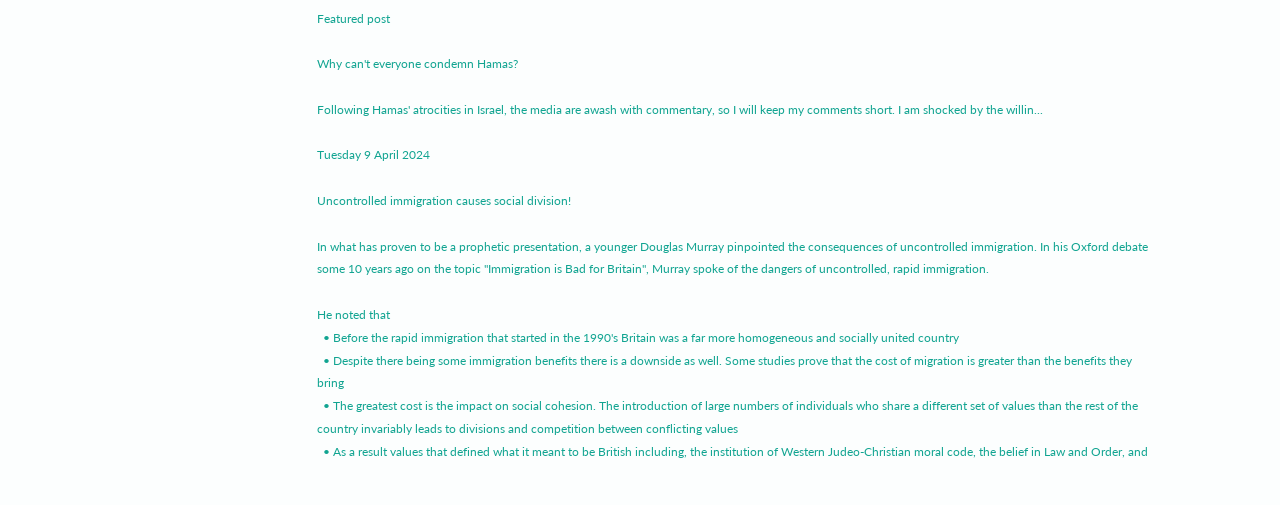Featured post

Why can't everyone condemn Hamas?

Following Hamas' atrocities in Israel, the media are awash with commentary, so I will keep my comments short. I am shocked by the willin...

Tuesday 9 April 2024

Uncontrolled immigration causes social division!

In what has proven to be a prophetic presentation, a younger Douglas Murray pinpointed the consequences of uncontrolled immigration. In his Oxford debate some 10 years ago on the topic "Immigration is Bad for Britain", Murray spoke of the dangers of uncontrolled, rapid immigration.

He noted that
  • Before the rapid immigration that started in the 1990's Britain was a far more homogeneous and socially united country
  • Despite there being some immigration benefits there is a downside as well. Some studies prove that the cost of migration is greater than the benefits they bring
  • The greatest cost is the impact on social cohesion. The introduction of large numbers of individuals who share a different set of values than the rest of the country invariably leads to divisions and competition between conflicting values
  • As a result values that defined what it meant to be British including, the institution of Western Judeo-Christian moral code, the belief in Law and Order, and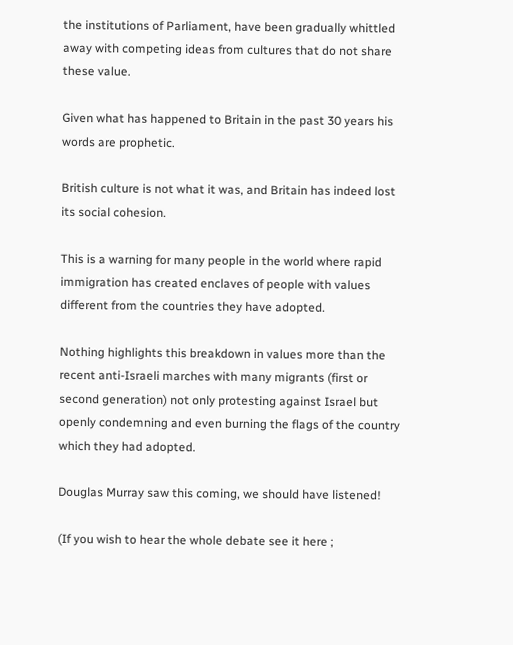the institutions of Parliament, have been gradually whittled away with competing ideas from cultures that do not share these value.

Given what has happened to Britain in the past 30 years his words are prophetic.

British culture is not what it was, and Britain has indeed lost its social cohesion.

This is a warning for many people in the world where rapid immigration has created enclaves of people with values different from the countries they have adopted.

Nothing highlights this breakdown in values more than the recent anti-Israeli marches with many migrants (first or second generation) not only protesting against Israel but openly condemning and even burning the flags of the country which they had adopted.

Douglas Murray saw this coming, we should have listened!

(If you wish to hear the whole debate see it here ;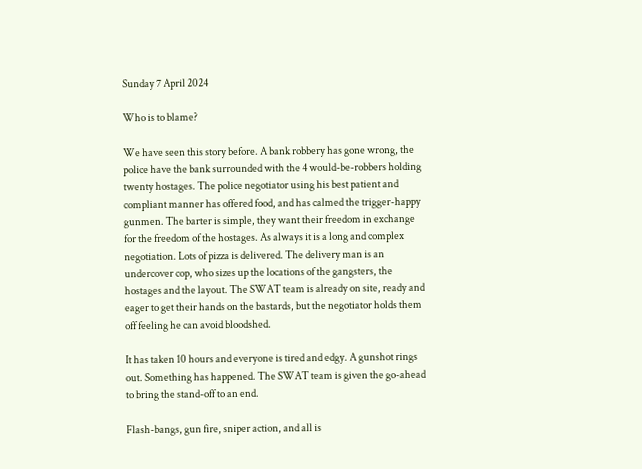Sunday 7 April 2024

Who is to blame?

We have seen this story before. A bank robbery has gone wrong, the police have the bank surrounded with the 4 would-be-robbers holding twenty hostages. The police negotiator using his best patient and compliant manner has offered food, and has calmed the trigger-happy gunmen. The barter is simple, they want their freedom in exchange for the freedom of the hostages. As always it is a long and complex negotiation. Lots of pizza is delivered. The delivery man is an undercover cop, who sizes up the locations of the gangsters, the hostages and the layout. The SWAT team is already on site, ready and eager to get their hands on the bastards, but the negotiator holds them off feeling he can avoid bloodshed.

It has taken 10 hours and everyone is tired and edgy. A gunshot rings out. Something has happened. The SWAT team is given the go-ahead to bring the stand-off to an end.

Flash-bangs, gun fire, sniper action, and all is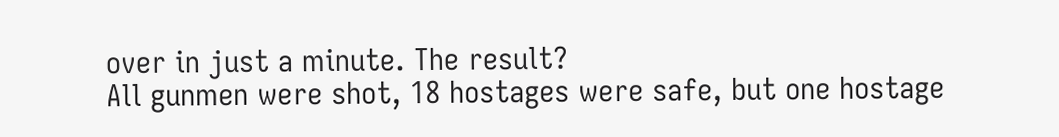over in just a minute. The result?
All gunmen were shot, 18 hostages were safe, but one hostage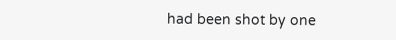had been shot by one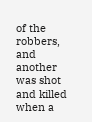of the robbers, and another was shot and killed when a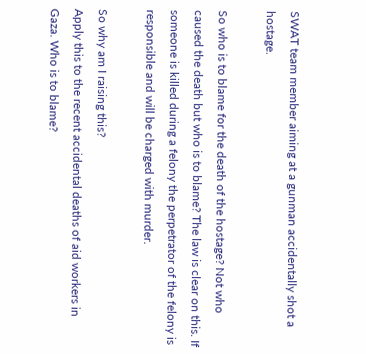SWAT team member aiming at a gunman accidentally shot a hostage.

So who is to blame for the death of the hostage? Not who caused the death but who is to blame? The law is clear on this. If someone is killed during a felony the perpetrator of the felony is responsible and will be charged with murder.

So why am I raising this?
Apply this to the recent accidental deaths of aid workers in Gaza. Who is to blame?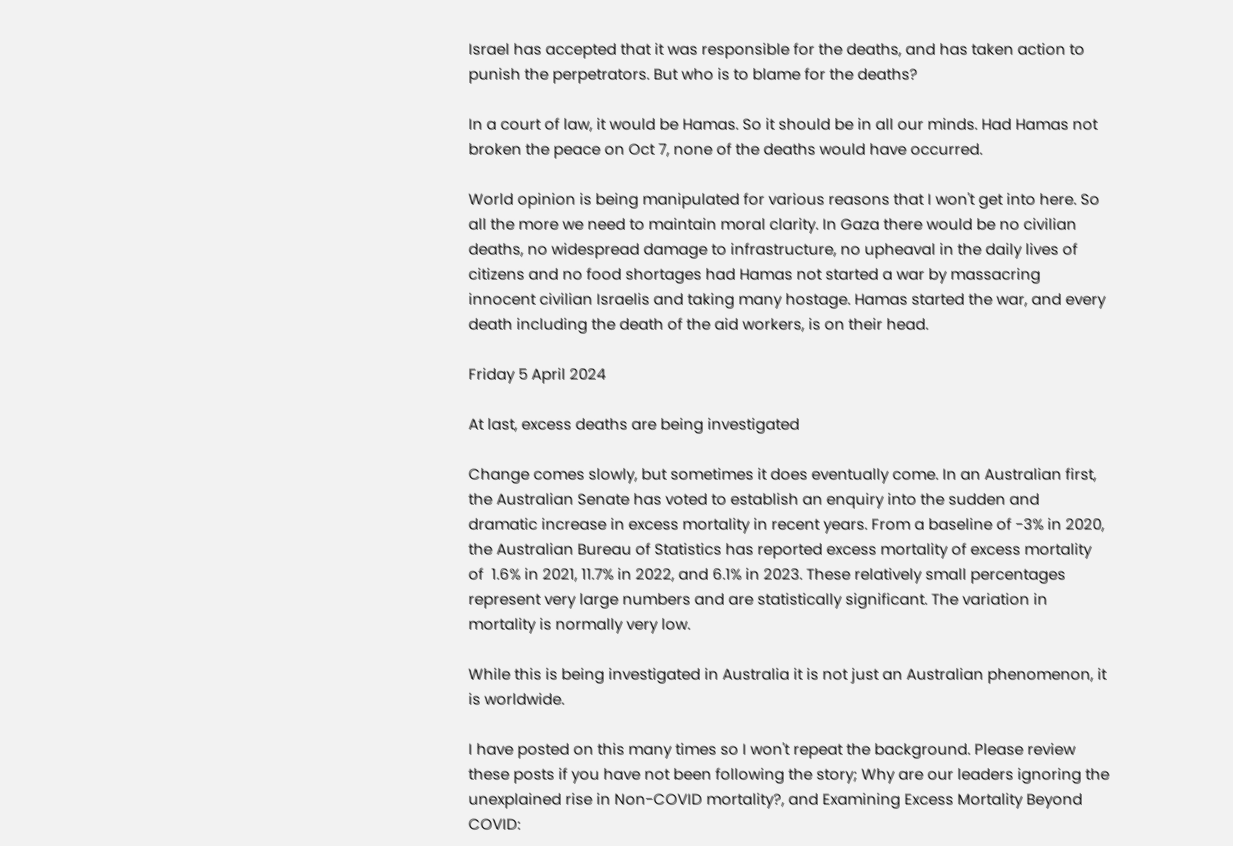Israel has accepted that it was responsible for the deaths, and has taken action to punish the perpetrators. But who is to blame for the deaths?

In a court of law, it would be Hamas. So it should be in all our minds. Had Hamas not broken the peace on Oct 7, none of the deaths would have occurred.

World opinion is being manipulated for various reasons that I won't get into here. So all the more we need to maintain moral clarity. In Gaza there would be no civilian deaths, no widespread damage to infrastructure, no upheaval in the daily lives of citizens and no food shortages had Hamas not started a war by massacring innocent civilian Israelis and taking many hostage. Hamas started the war, and every death including the death of the aid workers, is on their head.

Friday 5 April 2024

At last, excess deaths are being investigated

Change comes slowly, but sometimes it does eventually come. In an Australian first, the Australian Senate has voted to establish an enquiry into the sudden and dramatic increase in excess mortality in recent years. From a baseline of -3% in 2020, the Australian Bureau of Statistics has reported excess mortality of excess mortality of  1.6% in 2021, 11.7% in 2022, and 6.1% in 2023. These relatively small percentages represent very large numbers and are statistically significant. The variation in mortality is normally very low.

While this is being investigated in Australia it is not just an Australian phenomenon, it is worldwide.

I have posted on this many times so I won't repeat the background. Please review these posts if you have not been following the story; Why are our leaders ignoring the unexplained rise in Non-COVID mortality?, and Examining Excess Mortality Beyond COVID: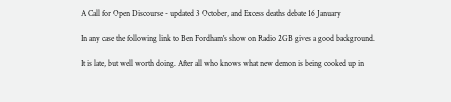A Call for Open Discourse - updated 3 October, and Excess deaths debate 16 January

In any case the following link to Ben Fordham's show on Radio 2GB gives a good background.

It is late, but well worth doing. After all who knows what new demon is being cooked up in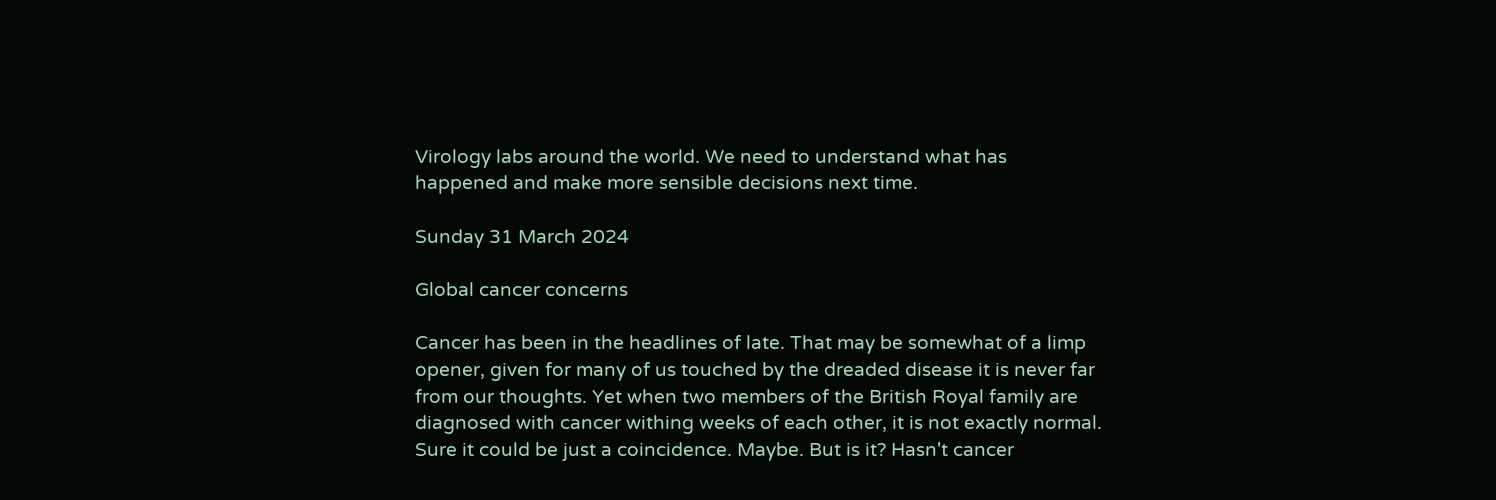Virology labs around the world. We need to understand what has happened and make more sensible decisions next time.

Sunday 31 March 2024

Global cancer concerns

Cancer has been in the headlines of late. That may be somewhat of a limp opener, given for many of us touched by the dreaded disease it is never far from our thoughts. Yet when two members of the British Royal family are diagnosed with cancer withing weeks of each other, it is not exactly normal. Sure it could be just a coincidence. Maybe. But is it? Hasn't cancer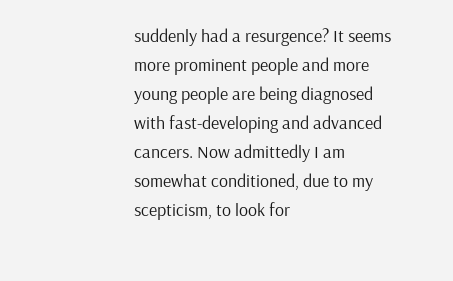suddenly had a resurgence? It seems more prominent people and more young people are being diagnosed with fast-developing and advanced cancers. Now admittedly I am somewhat conditioned, due to my scepticism, to look for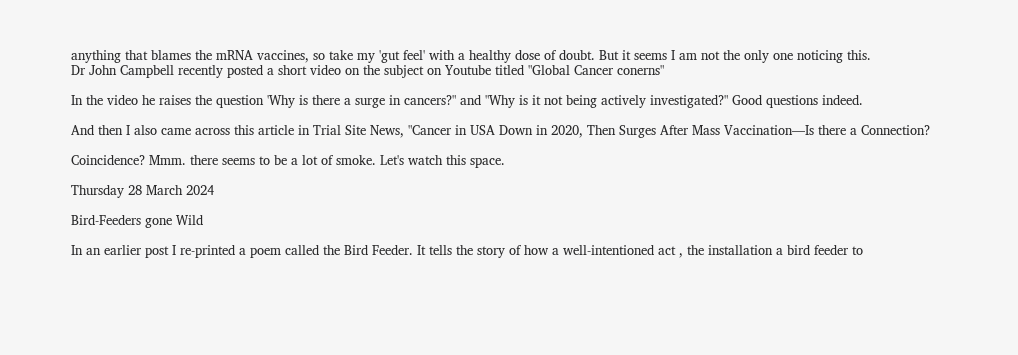anything that blames the mRNA vaccines, so take my 'gut feel' with a healthy dose of doubt. But it seems I am not the only one noticing this.
Dr John Campbell recently posted a short video on the subject on Youtube titled "Global Cancer conerns"

In the video he raises the question 'Why is there a surge in cancers?" and "Why is it not being actively investigated?" Good questions indeed.

And then I also came across this article in Trial Site News, "Cancer in USA Down in 2020, Then Surges After Mass Vaccination—Is there a Connection?

Coincidence? Mmm. there seems to be a lot of smoke. Let's watch this space.

Thursday 28 March 2024

Bird-Feeders gone Wild

In an earlier post I re-printed a poem called the Bird Feeder. It tells the story of how a well-intentioned act , the installation a bird feeder to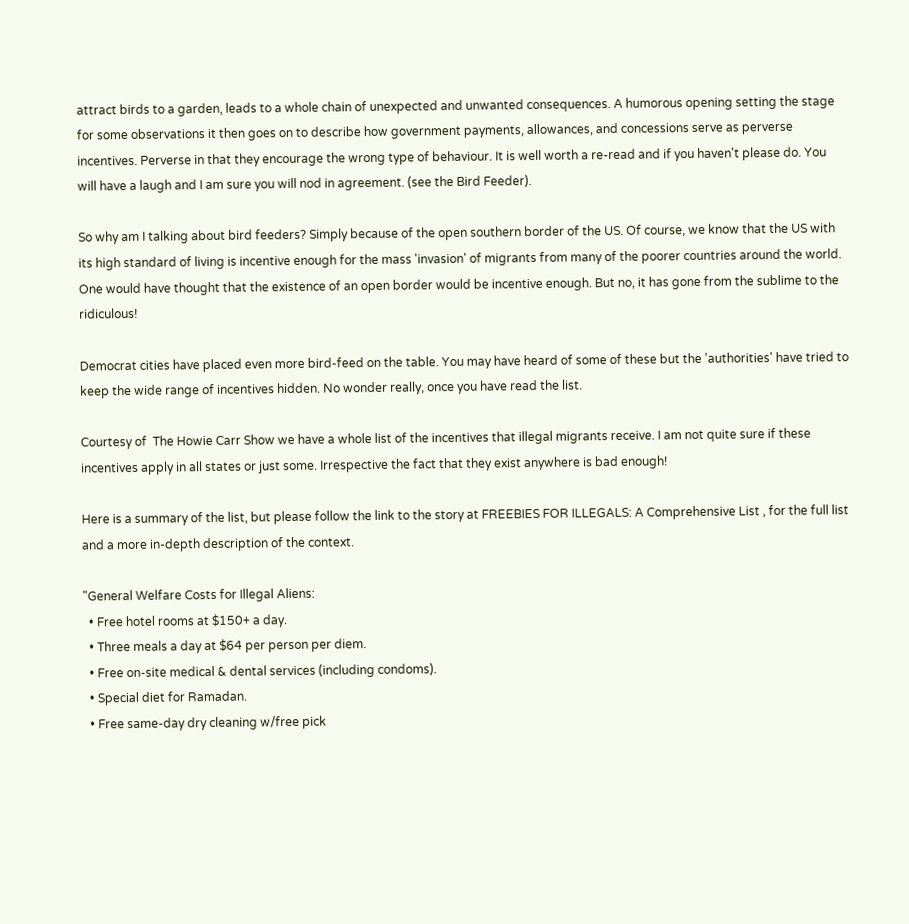attract birds to a garden, leads to a whole chain of unexpected and unwanted consequences. A humorous opening setting the stage for some observations it then goes on to describe how government payments, allowances, and concessions serve as perverse incentives. Perverse in that they encourage the wrong type of behaviour. It is well worth a re-read and if you haven't please do. You will have a laugh and I am sure you will nod in agreement. (see the Bird Feeder).

So why am I talking about bird feeders? Simply because of the open southern border of the US. Of course, we know that the US with its high standard of living is incentive enough for the mass 'invasion' of migrants from many of the poorer countries around the world. One would have thought that the existence of an open border would be incentive enough. But no, it has gone from the sublime to the ridiculous!

Democrat cities have placed even more bird-feed on the table. You may have heard of some of these but the 'authorities' have tried to keep the wide range of incentives hidden. No wonder really, once you have read the list.

Courtesy of  The Howie Carr Show we have a whole list of the incentives that illegal migrants receive. I am not quite sure if these incentives apply in all states or just some. Irrespective the fact that they exist anywhere is bad enough!

Here is a summary of the list, but please follow the link to the story at FREEBIES FOR ILLEGALS: A Comprehensive List , for the full list and a more in-depth description of the context.

"General Welfare Costs for Illegal Aliens:
  • Free hotel rooms at $150+ a day.
  • Three meals a day at $64 per person per diem.
  • Free on-site medical & dental services (including condoms).
  • Special diet for Ramadan.
  • Free same-day dry cleaning w/free pick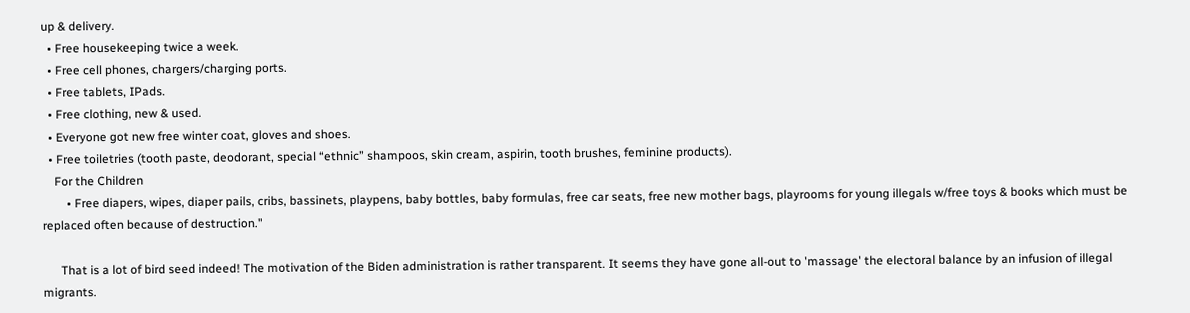up & delivery.
  • Free housekeeping twice a week.
  • Free cell phones, chargers/charging ports.
  • Free tablets, IPads.
  • Free clothing, new & used.
  • Everyone got new free winter coat, gloves and shoes.
  • Free toiletries (tooth paste, deodorant, special “ethnic” shampoos, skin cream, aspirin, tooth brushes, feminine products).
    For the Children
        • Free diapers, wipes, diaper pails, cribs, bassinets, playpens, baby bottles, baby formulas, free car seats, free new mother bags, playrooms for young illegals w/free toys & books which must be replaced often because of destruction."

      That is a lot of bird seed indeed! The motivation of the Biden administration is rather transparent. It seems they have gone all-out to 'massage' the electoral balance by an infusion of illegal migrants.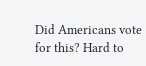Did Americans vote for this? Hard to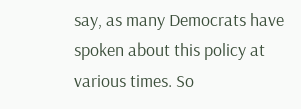say, as many Democrats have spoken about this policy at various times. So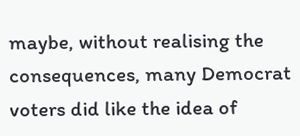maybe, without realising the consequences, many Democrat voters did like the idea of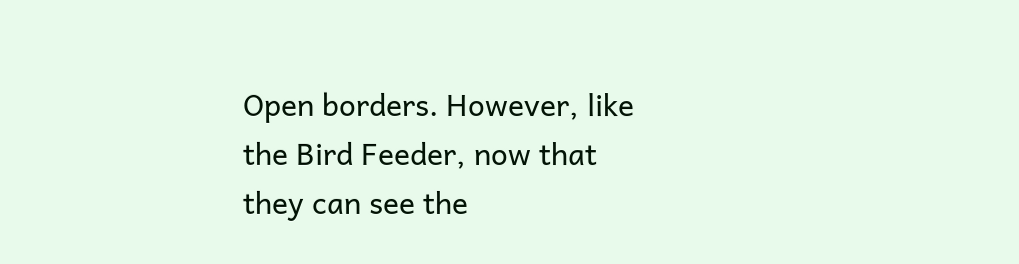Open borders. However, like the Bird Feeder, now that they can see the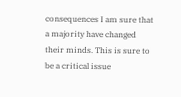consequences I am sure that a majority have changed their minds. This is sure to be a critical issue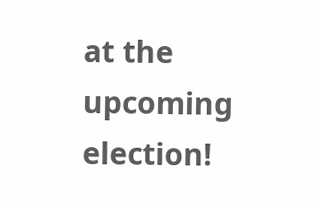at the upcoming election!